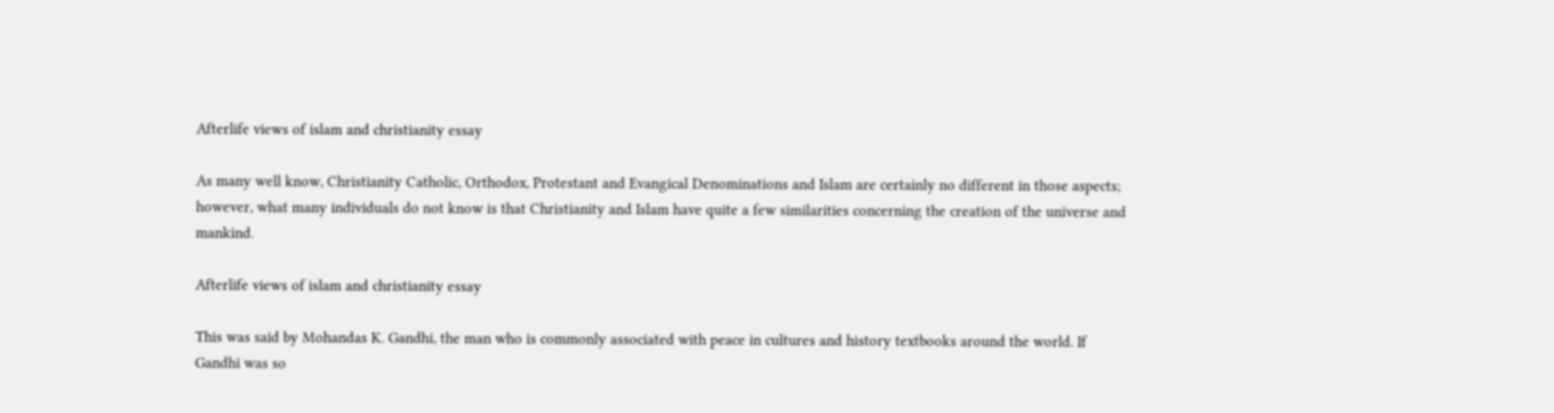Afterlife views of islam and christianity essay

As many well know, Christianity Catholic, Orthodox, Protestant and Evangical Denominations and Islam are certainly no different in those aspects; however, what many individuals do not know is that Christianity and Islam have quite a few similarities concerning the creation of the universe and mankind.

Afterlife views of islam and christianity essay

This was said by Mohandas K. Gandhi, the man who is commonly associated with peace in cultures and history textbooks around the world. If Gandhi was so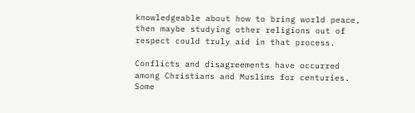knowledgeable about how to bring world peace, then maybe studying other religions out of respect could truly aid in that process.

Conflicts and disagreements have occurred among Christians and Muslims for centuries. Some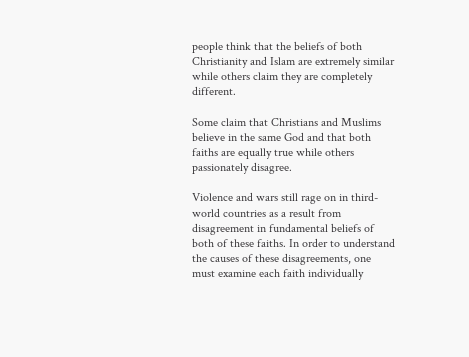people think that the beliefs of both Christianity and Islam are extremely similar while others claim they are completely different.

Some claim that Christians and Muslims believe in the same God and that both faiths are equally true while others passionately disagree.

Violence and wars still rage on in third-world countries as a result from disagreement in fundamental beliefs of both of these faiths. In order to understand the causes of these disagreements, one must examine each faith individually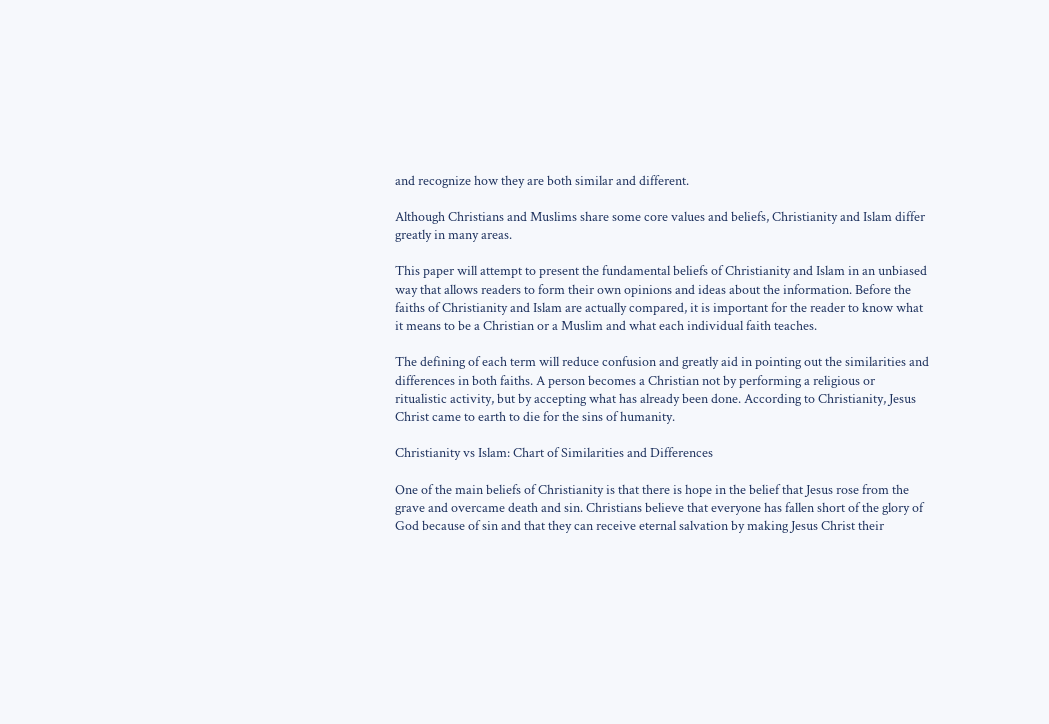and recognize how they are both similar and different.

Although Christians and Muslims share some core values and beliefs, Christianity and Islam differ greatly in many areas.

This paper will attempt to present the fundamental beliefs of Christianity and Islam in an unbiased way that allows readers to form their own opinions and ideas about the information. Before the faiths of Christianity and Islam are actually compared, it is important for the reader to know what it means to be a Christian or a Muslim and what each individual faith teaches.

The defining of each term will reduce confusion and greatly aid in pointing out the similarities and differences in both faiths. A person becomes a Christian not by performing a religious or ritualistic activity, but by accepting what has already been done. According to Christianity, Jesus Christ came to earth to die for the sins of humanity.

Christianity vs Islam: Chart of Similarities and Differences

One of the main beliefs of Christianity is that there is hope in the belief that Jesus rose from the grave and overcame death and sin. Christians believe that everyone has fallen short of the glory of God because of sin and that they can receive eternal salvation by making Jesus Christ their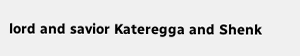lord and savior Kateregga and Shenk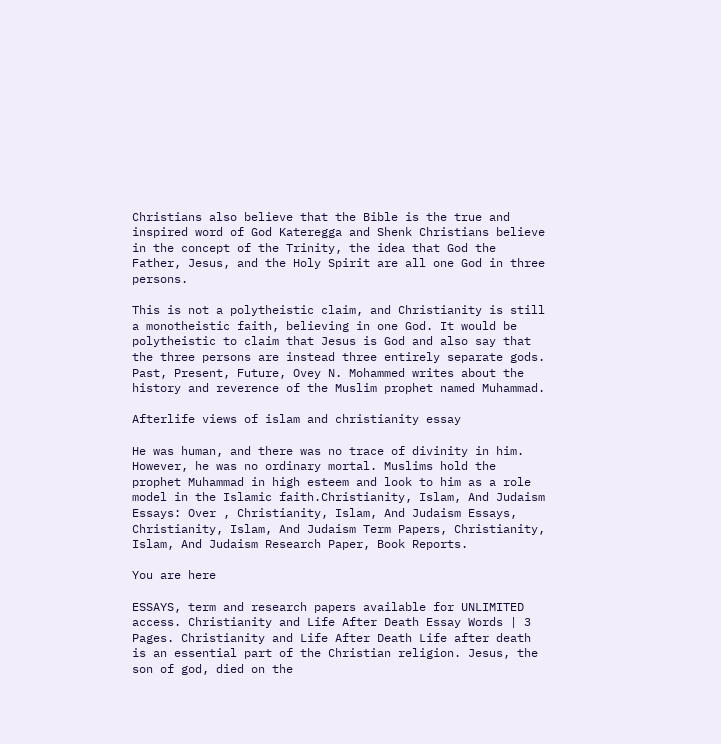Christians also believe that the Bible is the true and inspired word of God Kateregga and Shenk Christians believe in the concept of the Trinity, the idea that God the Father, Jesus, and the Holy Spirit are all one God in three persons.

This is not a polytheistic claim, and Christianity is still a monotheistic faith, believing in one God. It would be polytheistic to claim that Jesus is God and also say that the three persons are instead three entirely separate gods. Past, Present, Future, Ovey N. Mohammed writes about the history and reverence of the Muslim prophet named Muhammad.

Afterlife views of islam and christianity essay

He was human, and there was no trace of divinity in him. However, he was no ordinary mortal. Muslims hold the prophet Muhammad in high esteem and look to him as a role model in the Islamic faith.Christianity, Islam, And Judaism Essays: Over , Christianity, Islam, And Judaism Essays, Christianity, Islam, And Judaism Term Papers, Christianity, Islam, And Judaism Research Paper, Book Reports.

You are here

ESSAYS, term and research papers available for UNLIMITED access. Christianity and Life After Death Essay Words | 3 Pages. Christianity and Life After Death Life after death is an essential part of the Christian religion. Jesus, the son of god, died on the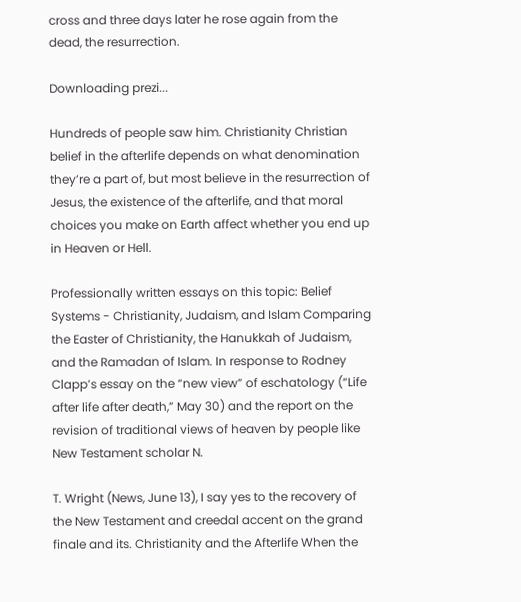cross and three days later he rose again from the dead, the resurrection.

Downloading prezi...

Hundreds of people saw him. Christianity Christian belief in the afterlife depends on what denomination they’re a part of, but most believe in the resurrection of Jesus, the existence of the afterlife, and that moral choices you make on Earth affect whether you end up in Heaven or Hell.

Professionally written essays on this topic: Belief Systems - Christianity, Judaism, and Islam Comparing the Easter of Christianity, the Hanukkah of Judaism, and the Ramadan of Islam. In response to Rodney Clapp’s essay on the “new view” of eschatology (“Life after life after death,” May 30) and the report on the revision of traditional views of heaven by people like New Testament scholar N.

T. Wright (News, June 13), I say yes to the recovery of the New Testament and creedal accent on the grand finale and its. Christianity and the Afterlife When the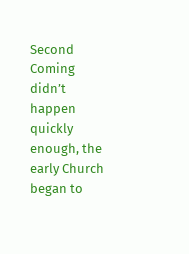Second Coming didn’t happen quickly enough, the early Church began to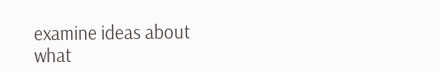examine ideas about what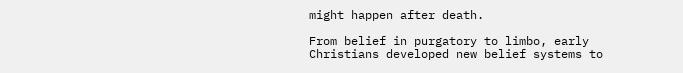might happen after death.

From belief in purgatory to limbo, early Christians developed new belief systems to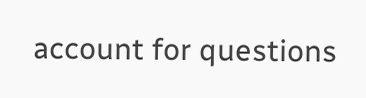account for questions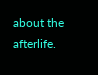about the afterlife.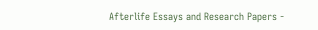Afterlife Essays and Research Papers -